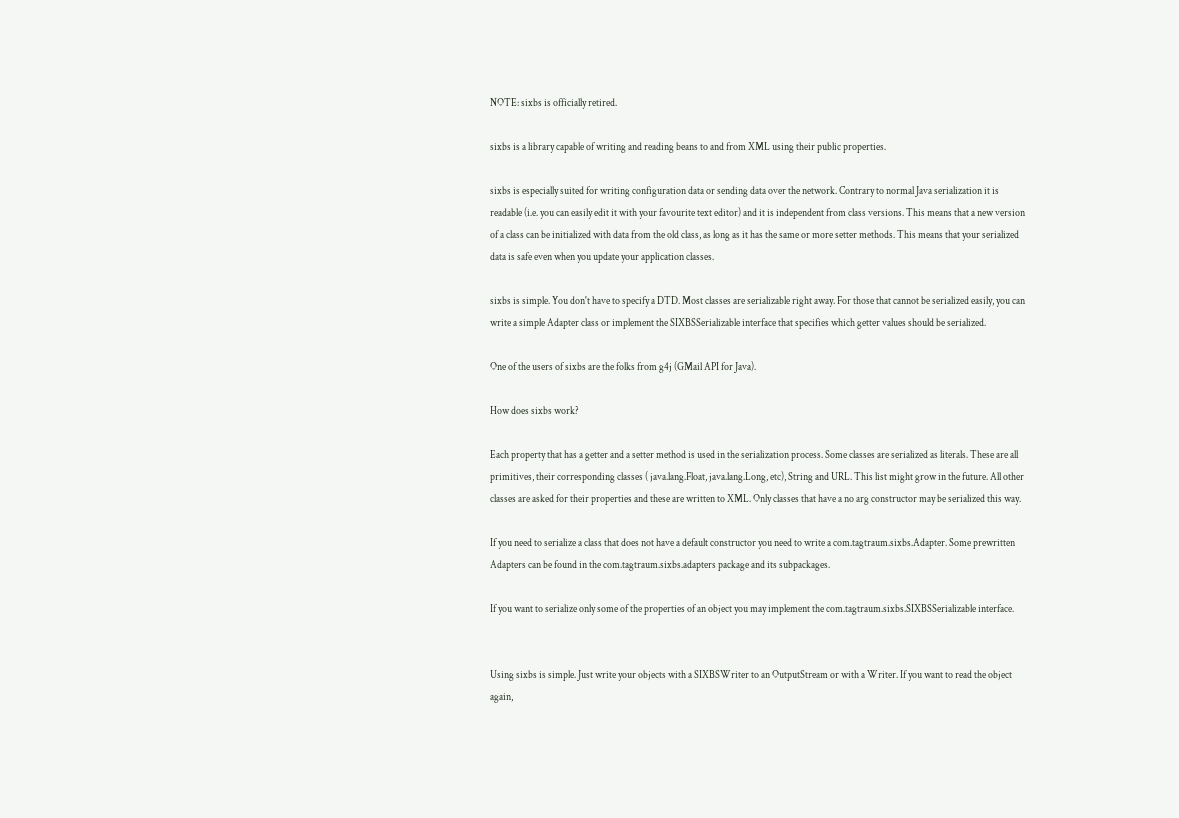NOTE: sixbs is officially retired.

sixbs is a library capable of writing and reading beans to and from XML using their public properties.

sixbs is especially suited for writing configuration data or sending data over the network. Contrary to normal Java serialization it is readable (i.e. you can easily edit it with your favourite text editor) and it is independent from class versions. This means that a new version of a class can be initialized with data from the old class, as long as it has the same or more setter methods. This means that your serialized data is safe even when you update your application classes.

sixbs is simple. You don't have to specify a DTD. Most classes are serializable right away. For those that cannot be serialized easily, you can write a simple Adapter class or implement the SIXBSSerializable interface that specifies which getter values should be serialized.

One of the users of sixbs are the folks from g4j (GMail API for Java).

How does sixbs work?

Each property that has a getter and a setter method is used in the serialization process. Some classes are serialized as literals. These are all primitives, their corresponding classes ( java.lang.Float, java.lang.Long, etc), String and URL. This list might grow in the future. All other classes are asked for their properties and these are written to XML. Only classes that have a no arg constructor may be serialized this way.

If you need to serialize a class that does not have a default constructor you need to write a com.tagtraum.sixbs.Adapter. Some prewritten Adapters can be found in the com.tagtraum.sixbs.adapters package and its subpackages.

If you want to serialize only some of the properties of an object you may implement the com.tagtraum.sixbs.SIXBSSerializable interface.


Using sixbs is simple. Just write your objects with a SIXBSWriter to an OutputStream or with a Writer. If you want to read the object again,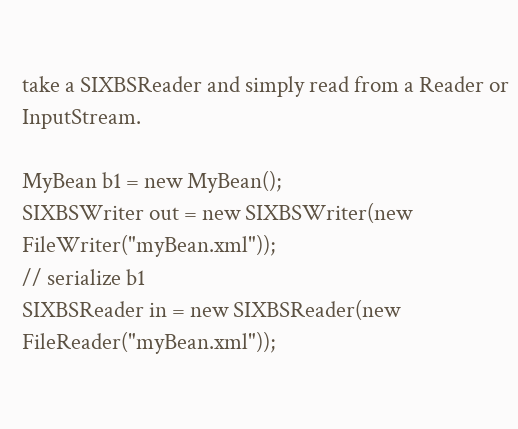take a SIXBSReader and simply read from a Reader or InputStream.

MyBean b1 = new MyBean();
SIXBSWriter out = new SIXBSWriter(new FileWriter("myBean.xml"));
// serialize b1
SIXBSReader in = new SIXBSReader(new FileReader("myBean.xml"));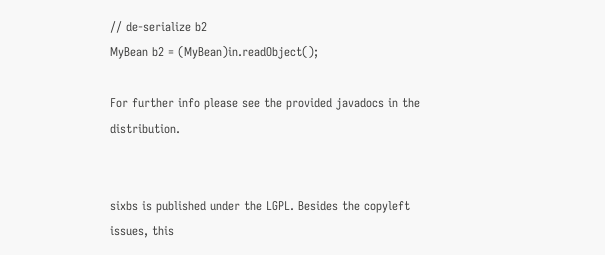// de-serialize b2
MyBean b2 = (MyBean)in.readObject();

For further info please see the provided javadocs in the distribution.


sixbs is published under the LGPL. Besides the copyleft issues, this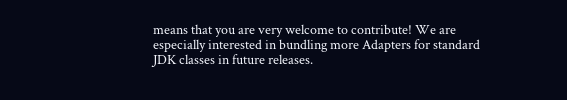means that you are very welcome to contribute! We are especially interested in bundling more Adapters for standard JDK classes in future releases.